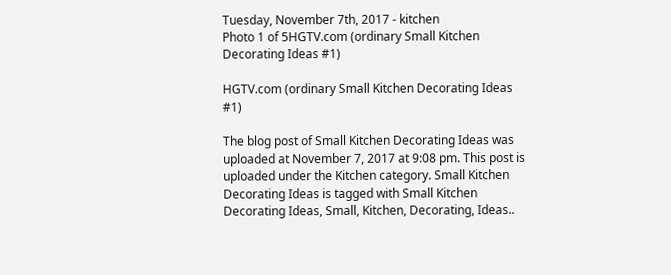Tuesday, November 7th, 2017 - kitchen
Photo 1 of 5HGTV.com (ordinary Small Kitchen Decorating Ideas #1)

HGTV.com (ordinary Small Kitchen Decorating Ideas #1)

The blog post of Small Kitchen Decorating Ideas was uploaded at November 7, 2017 at 9:08 pm. This post is uploaded under the Kitchen category. Small Kitchen Decorating Ideas is tagged with Small Kitchen Decorating Ideas, Small, Kitchen, Decorating, Ideas..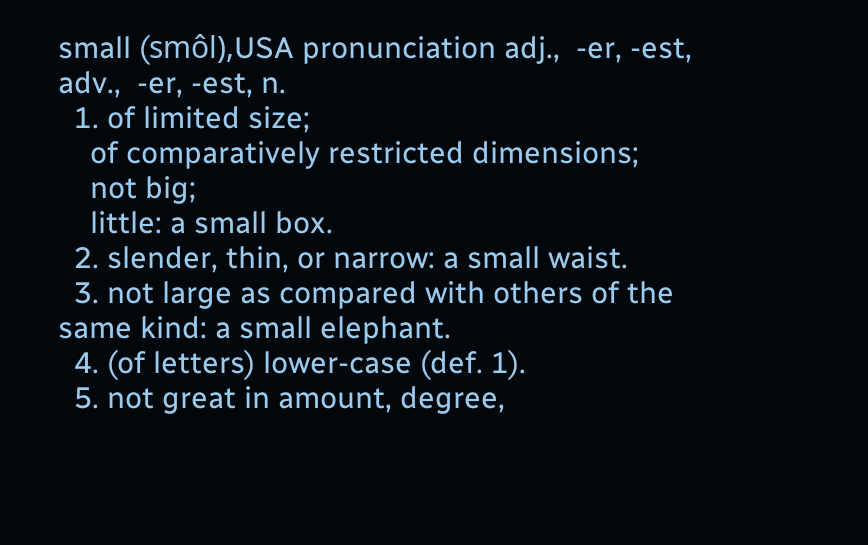small (smôl),USA pronunciation adj.,  -er, -est, adv.,  -er, -est, n.
  1. of limited size;
    of comparatively restricted dimensions;
    not big;
    little: a small box.
  2. slender, thin, or narrow: a small waist.
  3. not large as compared with others of the same kind: a small elephant.
  4. (of letters) lower-case (def. 1).
  5. not great in amount, degree,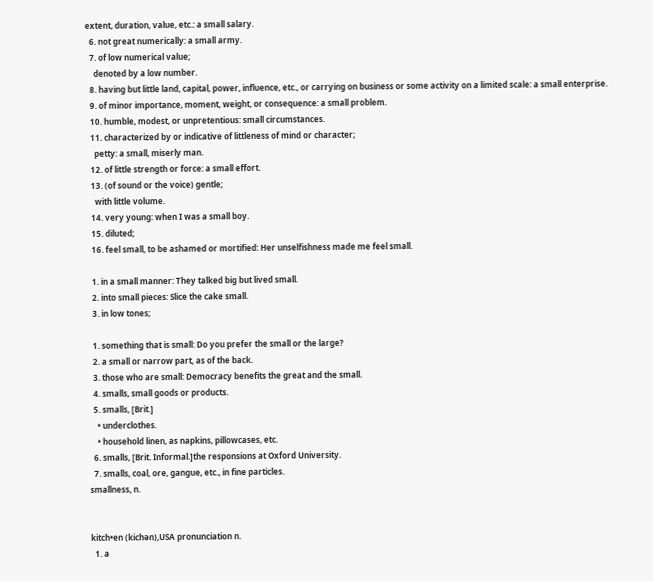extent, duration, value, etc.: a small salary.
  6. not great numerically: a small army.
  7. of low numerical value;
    denoted by a low number.
  8. having but little land, capital, power, influence, etc., or carrying on business or some activity on a limited scale: a small enterprise.
  9. of minor importance, moment, weight, or consequence: a small problem.
  10. humble, modest, or unpretentious: small circumstances.
  11. characterized by or indicative of littleness of mind or character;
    petty: a small, miserly man.
  12. of little strength or force: a small effort.
  13. (of sound or the voice) gentle;
    with little volume.
  14. very young: when I was a small boy.
  15. diluted;
  16. feel small, to be ashamed or mortified: Her unselfishness made me feel small.

  1. in a small manner: They talked big but lived small.
  2. into small pieces: Slice the cake small.
  3. in low tones;

  1. something that is small: Do you prefer the small or the large?
  2. a small or narrow part, as of the back.
  3. those who are small: Democracy benefits the great and the small.
  4. smalls, small goods or products.
  5. smalls, [Brit.]
    • underclothes.
    • household linen, as napkins, pillowcases, etc.
  6. smalls, [Brit. Informal.]the responsions at Oxford University.
  7. smalls, coal, ore, gangue, etc., in fine particles.
smallness, n.


kitch•en (kichən),USA pronunciation n.
  1. a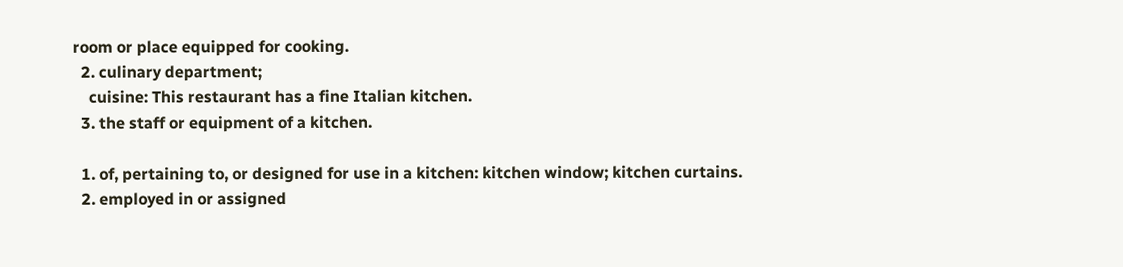room or place equipped for cooking.
  2. culinary department;
    cuisine: This restaurant has a fine Italian kitchen.
  3. the staff or equipment of a kitchen.

  1. of, pertaining to, or designed for use in a kitchen: kitchen window; kitchen curtains.
  2. employed in or assigned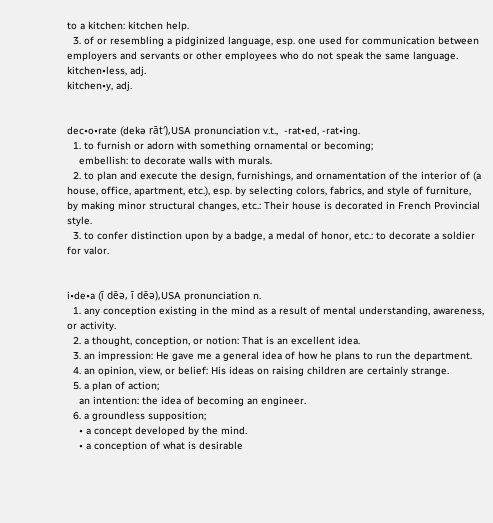to a kitchen: kitchen help.
  3. of or resembling a pidginized language, esp. one used for communication between employers and servants or other employees who do not speak the same language.
kitchen•less, adj.
kitchen•y, adj.


dec•o•rate (dekə rāt′),USA pronunciation v.t.,  -rat•ed, -rat•ing.
  1. to furnish or adorn with something ornamental or becoming;
    embellish: to decorate walls with murals.
  2. to plan and execute the design, furnishings, and ornamentation of the interior of (a house, office, apartment, etc.), esp. by selecting colors, fabrics, and style of furniture, by making minor structural changes, etc.: Their house is decorated in French Provincial style.
  3. to confer distinction upon by a badge, a medal of honor, etc.: to decorate a soldier for valor.


i•de•a (ī dēə, ī dēə),USA pronunciation n.
  1. any conception existing in the mind as a result of mental understanding, awareness, or activity.
  2. a thought, conception, or notion: That is an excellent idea.
  3. an impression: He gave me a general idea of how he plans to run the department.
  4. an opinion, view, or belief: His ideas on raising children are certainly strange.
  5. a plan of action;
    an intention: the idea of becoming an engineer.
  6. a groundless supposition;
    • a concept developed by the mind.
    • a conception of what is desirable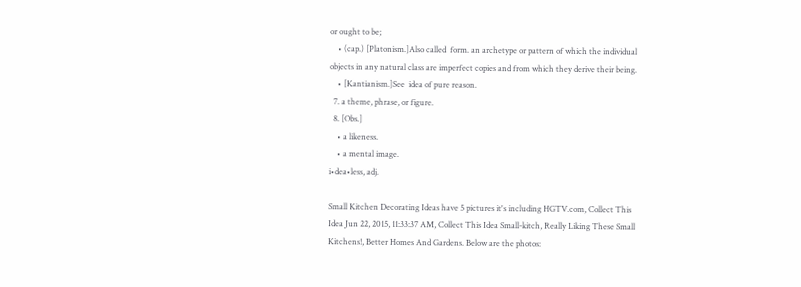or ought to be;
    • (cap.) [Platonism.]Also called  form. an archetype or pattern of which the individual objects in any natural class are imperfect copies and from which they derive their being.
    • [Kantianism.]See  idea of pure reason.
  7. a theme, phrase, or figure.
  8. [Obs.]
    • a likeness.
    • a mental image.
i•dea•less, adj.

Small Kitchen Decorating Ideas have 5 pictures it's including HGTV.com, Collect This Idea Jun 22, 2015, 11:33:37 AM, Collect This Idea Small-kitch, Really Liking These Small Kitchens!, Better Homes And Gardens. Below are the photos: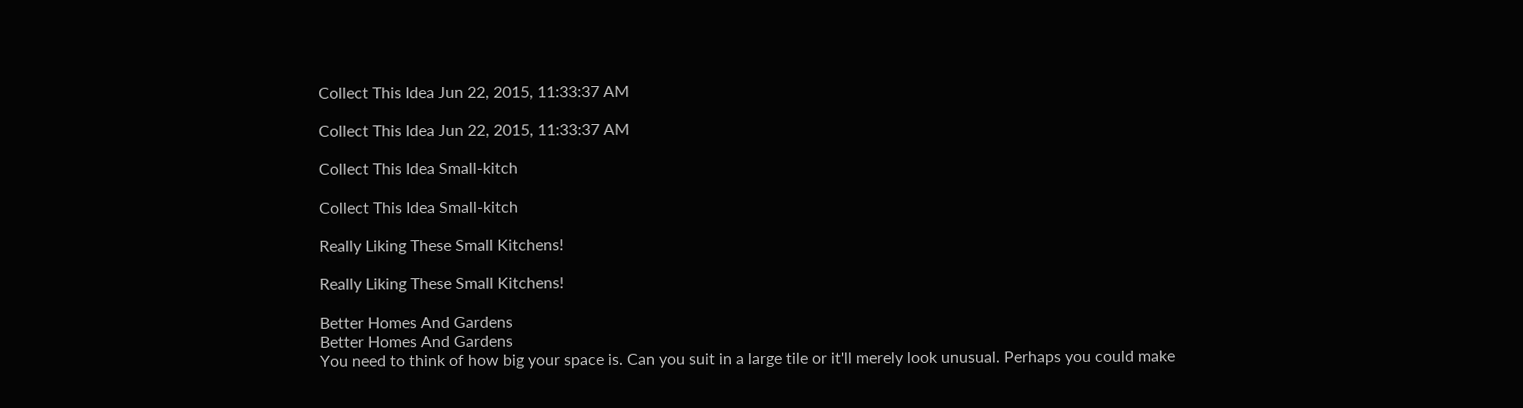Collect This Idea Jun 22, 2015, 11:33:37 AM

Collect This Idea Jun 22, 2015, 11:33:37 AM

Collect This Idea Small-kitch

Collect This Idea Small-kitch

Really Liking These Small Kitchens!

Really Liking These Small Kitchens!

Better Homes And Gardens
Better Homes And Gardens
You need to think of how big your space is. Can you suit in a large tile or it'll merely look unusual. Perhaps you could make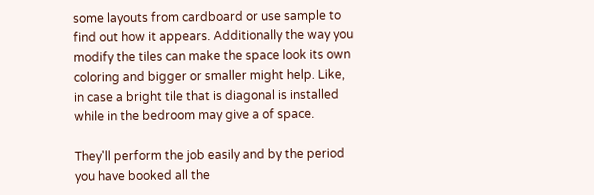some layouts from cardboard or use sample to find out how it appears. Additionally the way you modify the tiles can make the space look its own coloring and bigger or smaller might help. Like, in case a bright tile that is diagonal is installed while in the bedroom may give a of space.

They'll perform the job easily and by the period you have booked all the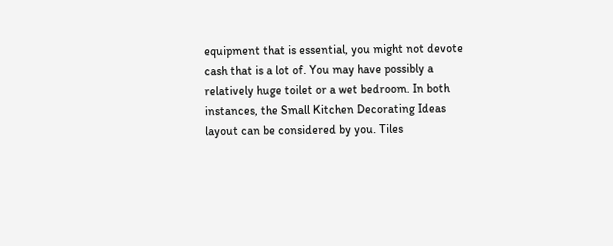equipment that is essential, you might not devote cash that is a lot of. You may have possibly a relatively huge toilet or a wet bedroom. In both instances, the Small Kitchen Decorating Ideas layout can be considered by you. Tiles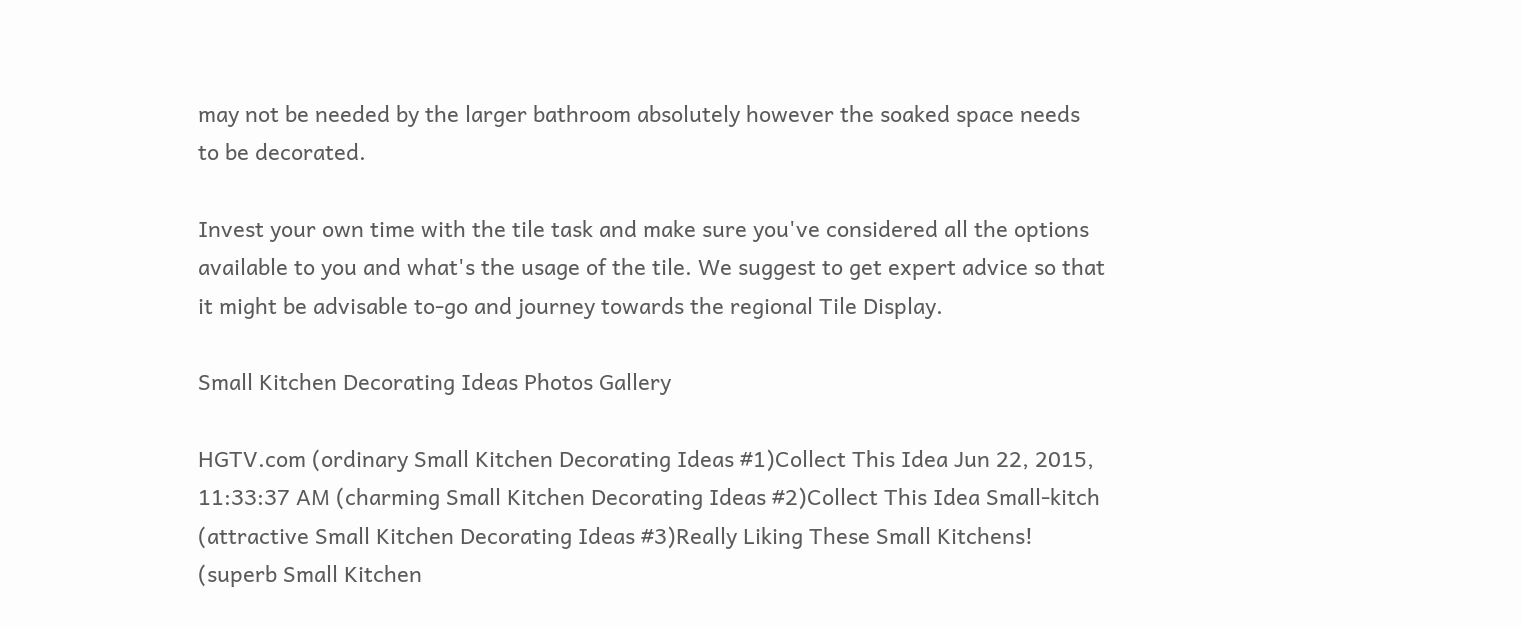may not be needed by the larger bathroom absolutely however the soaked space needs to be decorated.

Invest your own time with the tile task and make sure you've considered all the options available to you and what's the usage of the tile. We suggest to get expert advice so that it might be advisable to-go and journey towards the regional Tile Display.

Small Kitchen Decorating Ideas Photos Gallery

HGTV.com (ordinary Small Kitchen Decorating Ideas #1)Collect This Idea Jun 22, 2015, 11:33:37 AM (charming Small Kitchen Decorating Ideas #2)Collect This Idea Small-kitch (attractive Small Kitchen Decorating Ideas #3)Really Liking These Small Kitchens! (superb Small Kitchen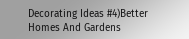Decorating Ideas #4)Better Homes And Gardens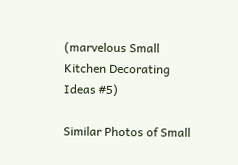(marvelous Small Kitchen Decorating Ideas #5)

Similar Photos of Small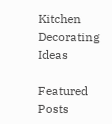Kitchen Decorating Ideas

Featured Posts